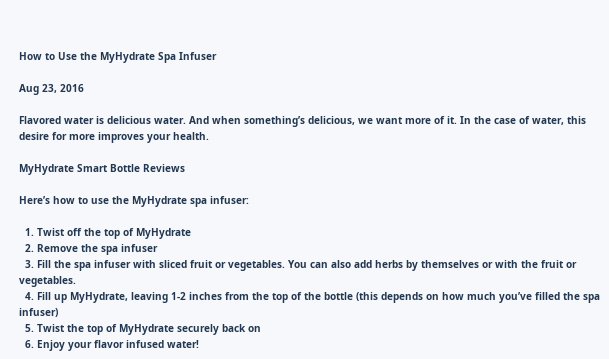How to Use the MyHydrate Spa Infuser

Aug 23, 2016

Flavored water is delicious water. And when something’s delicious, we want more of it. In the case of water, this desire for more improves your health.

MyHydrate Smart Bottle Reviews

Here’s how to use the MyHydrate spa infuser:

  1. Twist off the top of MyHydrate
  2. Remove the spa infuser
  3. Fill the spa infuser with sliced fruit or vegetables. You can also add herbs by themselves or with the fruit or vegetables.
  4. Fill up MyHydrate, leaving 1-2 inches from the top of the bottle (this depends on how much you’ve filled the spa infuser)
  5. Twist the top of MyHydrate securely back on
  6. Enjoy your flavor infused water!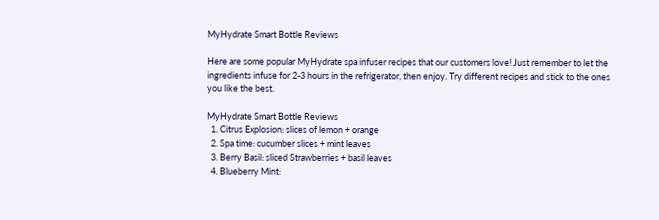MyHydrate Smart Bottle Reviews

Here are some popular MyHydrate spa infuser recipes that our customers love! Just remember to let the ingredients infuse for 2-3 hours in the refrigerator, then enjoy. Try different recipes and stick to the ones you like the best.

MyHydrate Smart Bottle Reviews
  1. Citrus Explosion: slices of lemon + orange
  2. Spa time: cucumber slices + mint leaves
  3. Berry Basil: sliced Strawberries + basil leaves
  4. Blueberry Mint: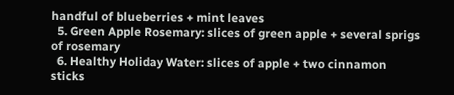handful of blueberries + mint leaves
  5. Green Apple Rosemary: slices of green apple + several sprigs of rosemary
  6. Healthy Holiday Water: slices of apple + two cinnamon sticks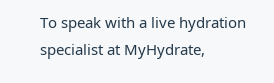To speak with a live hydration specialist at MyHydrate,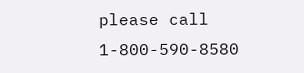please call 1-800-590-8580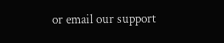or email our support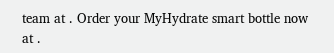team at . Order your MyHydrate smart bottle now at .